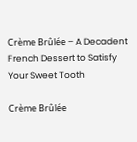Crème Brûlée – A Decadent French Dessert to Satisfy Your Sweet Tooth

Crème Brûlée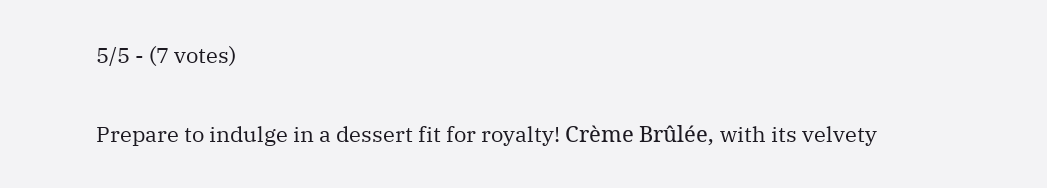5/5 - (7 votes)

Prepare to indulge in a dessert fit for royalty! Crème Brûlée, with its velvety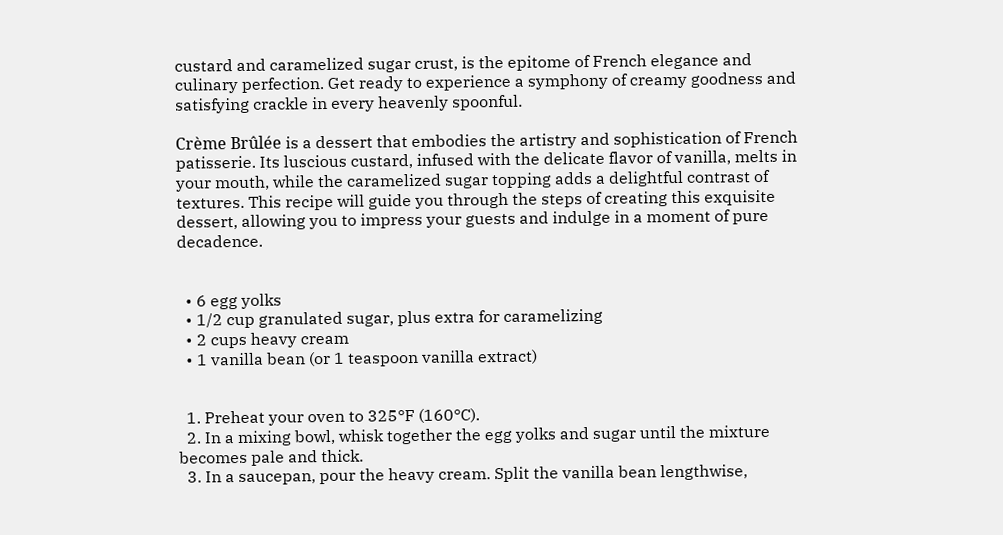custard and caramelized sugar crust, is the epitome of French elegance and culinary perfection. Get ready to experience a symphony of creamy goodness and satisfying crackle in every heavenly spoonful.

Crème Brûlée is a dessert that embodies the artistry and sophistication of French patisserie. Its luscious custard, infused with the delicate flavor of vanilla, melts in your mouth, while the caramelized sugar topping adds a delightful contrast of textures. This recipe will guide you through the steps of creating this exquisite dessert, allowing you to impress your guests and indulge in a moment of pure decadence.


  • 6 egg yolks
  • 1/2 cup granulated sugar, plus extra for caramelizing
  • 2 cups heavy cream
  • 1 vanilla bean (or 1 teaspoon vanilla extract)


  1. Preheat your oven to 325°F (160°C).
  2. In a mixing bowl, whisk together the egg yolks and sugar until the mixture becomes pale and thick.
  3. In a saucepan, pour the heavy cream. Split the vanilla bean lengthwise,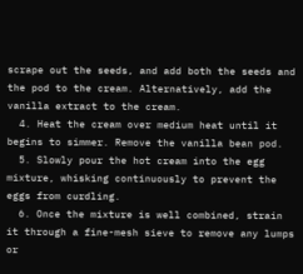scrape out the seeds, and add both the seeds and the pod to the cream. Alternatively, add the vanilla extract to the cream.
  4. Heat the cream over medium heat until it begins to simmer. Remove the vanilla bean pod.
  5. Slowly pour the hot cream into the egg mixture, whisking continuously to prevent the eggs from curdling.
  6. Once the mixture is well combined, strain it through a fine-mesh sieve to remove any lumps or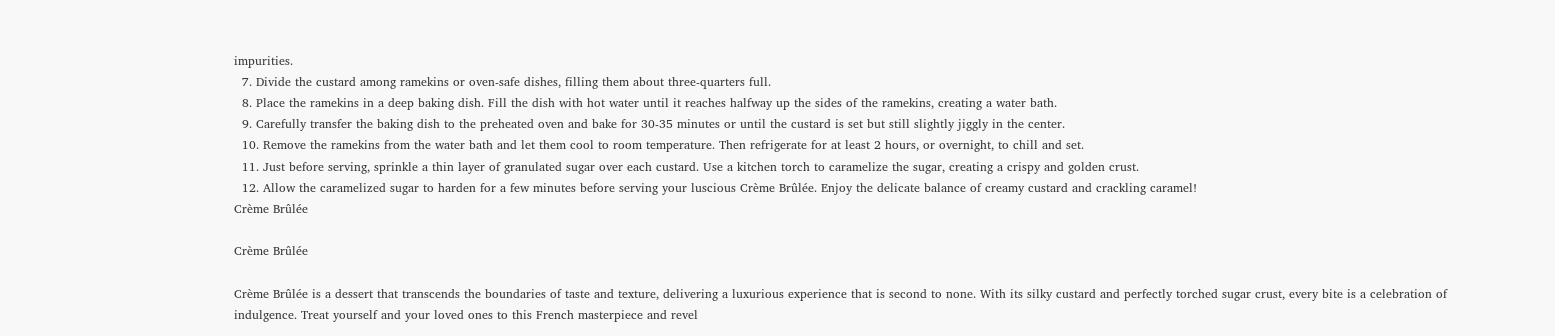impurities.
  7. Divide the custard among ramekins or oven-safe dishes, filling them about three-quarters full.
  8. Place the ramekins in a deep baking dish. Fill the dish with hot water until it reaches halfway up the sides of the ramekins, creating a water bath.
  9. Carefully transfer the baking dish to the preheated oven and bake for 30-35 minutes or until the custard is set but still slightly jiggly in the center.
  10. Remove the ramekins from the water bath and let them cool to room temperature. Then refrigerate for at least 2 hours, or overnight, to chill and set.
  11. Just before serving, sprinkle a thin layer of granulated sugar over each custard. Use a kitchen torch to caramelize the sugar, creating a crispy and golden crust.
  12. Allow the caramelized sugar to harden for a few minutes before serving your luscious Crème Brûlée. Enjoy the delicate balance of creamy custard and crackling caramel!
Crème Brûlée

Crème Brûlée

Crème Brûlée is a dessert that transcends the boundaries of taste and texture, delivering a luxurious experience that is second to none. With its silky custard and perfectly torched sugar crust, every bite is a celebration of indulgence. Treat yourself and your loved ones to this French masterpiece and revel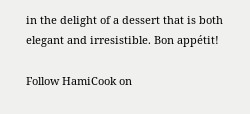in the delight of a dessert that is both elegant and irresistible. Bon appétit!

Follow HamiCook on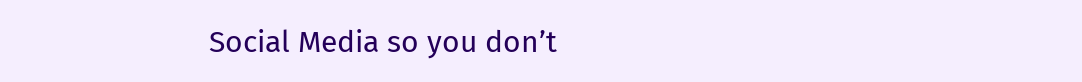Social Media so you don’t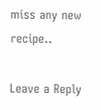miss any new recipe..

Leave a Reply